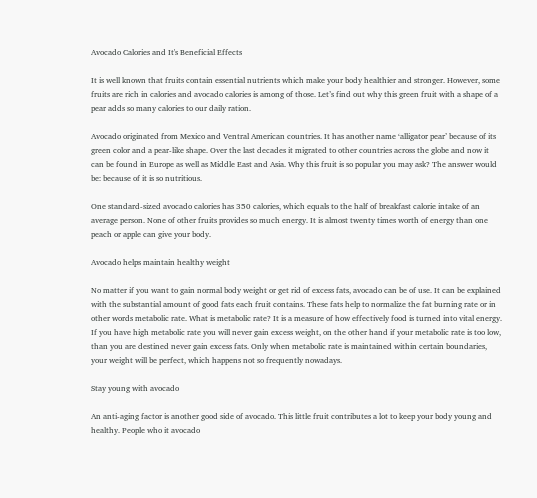Avocado Calories and It's Beneficial Effects

It is well known that fruits contain essential nutrients which make your body healthier and stronger. However, some fruits are rich in calories and avocado calories is among of those. Let’s find out why this green fruit with a shape of a pear adds so many calories to our daily ration.

Avocado originated from Mexico and Ventral American countries. It has another name ‘alligator pear’ because of its green color and a pear-like shape. Over the last decades it migrated to other countries across the globe and now it can be found in Europe as well as Middle East and Asia. Why this fruit is so popular you may ask? The answer would be: because of it is so nutritious.

One standard-sized avocado calories has 350 calories, which equals to the half of breakfast calorie intake of an average person. None of other fruits provides so much energy. It is almost twenty times worth of energy than one peach or apple can give your body.

Avocado helps maintain healthy weight

No matter if you want to gain normal body weight or get rid of excess fats, avocado can be of use. It can be explained with the substantial amount of good fats each fruit contains. These fats help to normalize the fat burning rate or in other words metabolic rate. What is metabolic rate? It is a measure of how effectively food is turned into vital energy. If you have high metabolic rate you will never gain excess weight, on the other hand if your metabolic rate is too low, than you are destined never gain excess fats. Only when metabolic rate is maintained within certain boundaries, your weight will be perfect, which happens not so frequently nowadays.

Stay young with avocado

An anti-aging factor is another good side of avocado. This little fruit contributes a lot to keep your body young and healthy. People who it avocado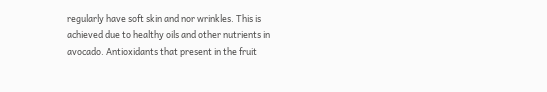regularly have soft skin and nor wrinkles. This is achieved due to healthy oils and other nutrients in avocado. Antioxidants that present in the fruit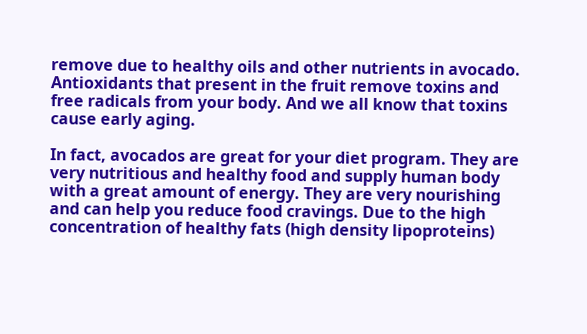remove due to healthy oils and other nutrients in avocado. Antioxidants that present in the fruit remove toxins and free radicals from your body. And we all know that toxins cause early aging.

In fact, avocados are great for your diet program. They are very nutritious and healthy food and supply human body with a great amount of energy. They are very nourishing and can help you reduce food cravings. Due to the high concentration of healthy fats (high density lipoproteins)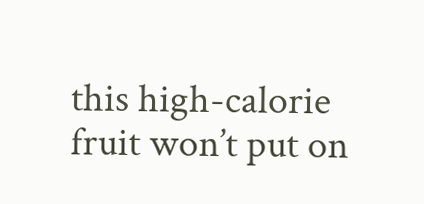this high-calorie fruit won’t put on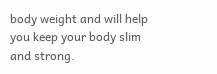body weight and will help you keep your body slim and strong.